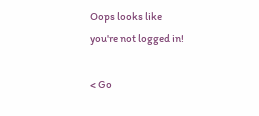Oops looks like
you're not logged in!

< Go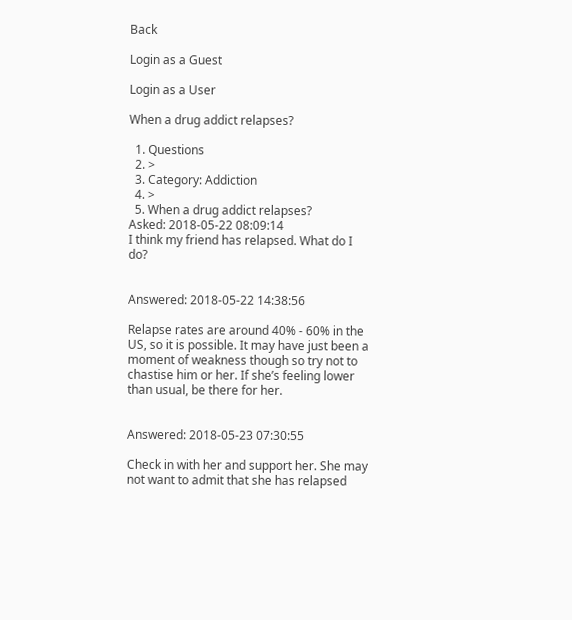Back

Login as a Guest

Login as a User

When a drug addict relapses?

  1. Questions
  2. >
  3. Category: Addiction
  4. >
  5. When a drug addict relapses?
Asked: 2018-05-22 08:09:14
I think my friend has relapsed. What do I do?


Answered: 2018-05-22 14:38:56

Relapse rates are around 40% - 60% in the US, so it is possible. It may have just been a moment of weakness though so try not to chastise him or her. If she’s feeling lower than usual, be there for her.


Answered: 2018-05-23 07:30:55

Check in with her and support her. She may not want to admit that she has relapsed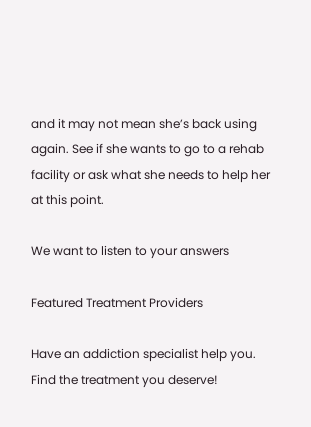and it may not mean she’s back using again. See if she wants to go to a rehab facility or ask what she needs to help her at this point.

We want to listen to your answers

Featured Treatment Providers

Have an addiction specialist help you.
Find the treatment you deserve!